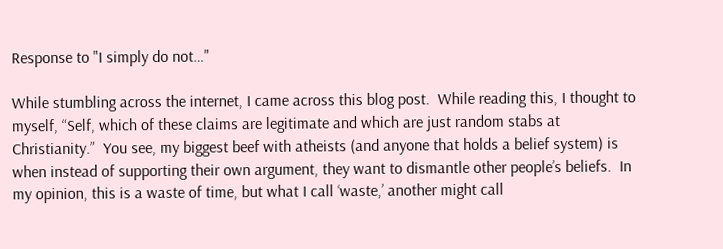Response to "I simply do not…"

While stumbling across the internet, I came across this blog post.  While reading this, I thought to myself, “Self, which of these claims are legitimate and which are just random stabs at Christianity.”  You see, my biggest beef with atheists (and anyone that holds a belief system) is when instead of supporting their own argument, they want to dismantle other people’s beliefs.  In my opinion, this is a waste of time, but what I call ‘waste,’ another might call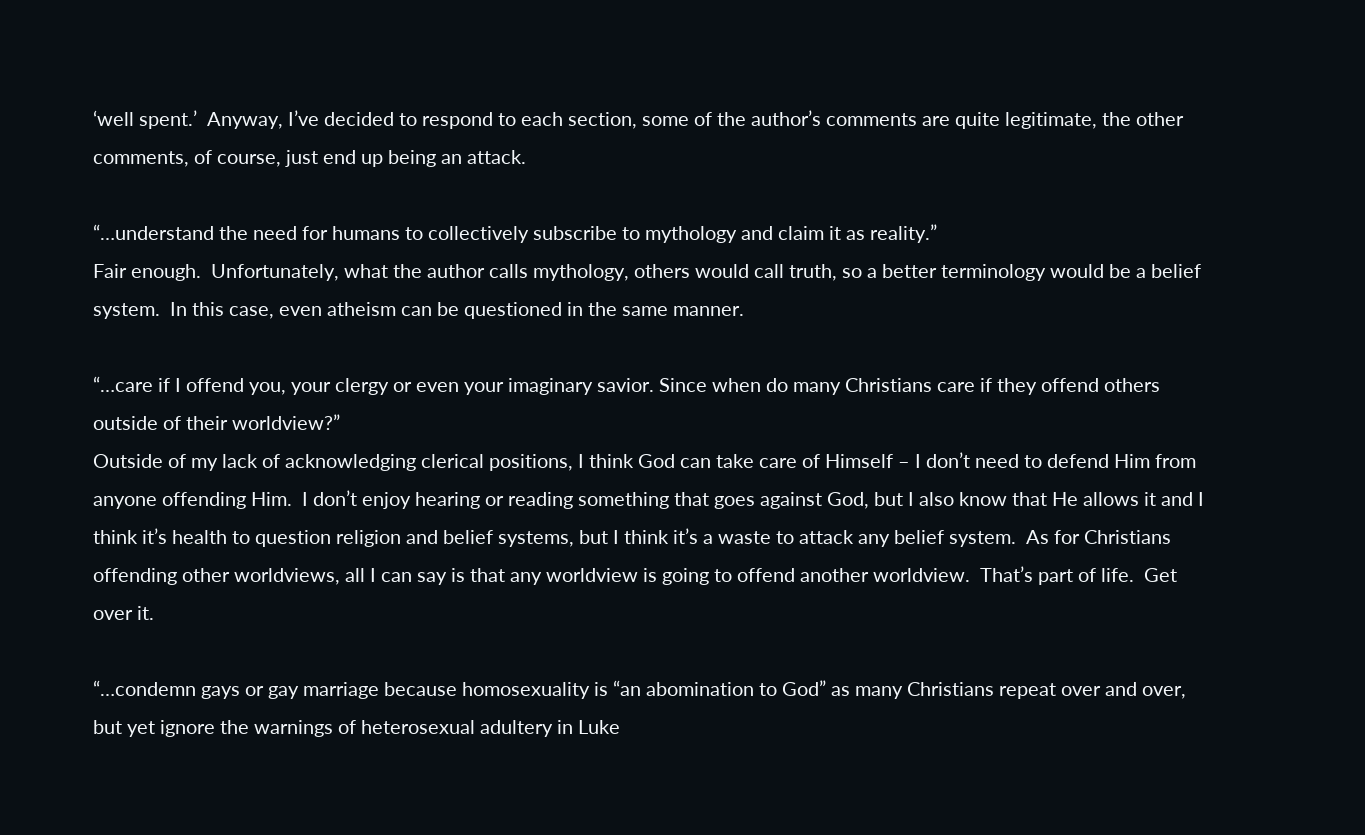‘well spent.’  Anyway, I’ve decided to respond to each section, some of the author’s comments are quite legitimate, the other comments, of course, just end up being an attack.

“…understand the need for humans to collectively subscribe to mythology and claim it as reality.”
Fair enough.  Unfortunately, what the author calls mythology, others would call truth, so a better terminology would be a belief system.  In this case, even atheism can be questioned in the same manner.

“…care if I offend you, your clergy or even your imaginary savior. Since when do many Christians care if they offend others outside of their worldview?”
Outside of my lack of acknowledging clerical positions, I think God can take care of Himself – I don’t need to defend Him from anyone offending Him.  I don’t enjoy hearing or reading something that goes against God, but I also know that He allows it and I think it’s health to question religion and belief systems, but I think it’s a waste to attack any belief system.  As for Christians offending other worldviews, all I can say is that any worldview is going to offend another worldview.  That’s part of life.  Get over it.

“…condemn gays or gay marriage because homosexuality is “an abomination to God” as many Christians repeat over and over, but yet ignore the warnings of heterosexual adultery in Luke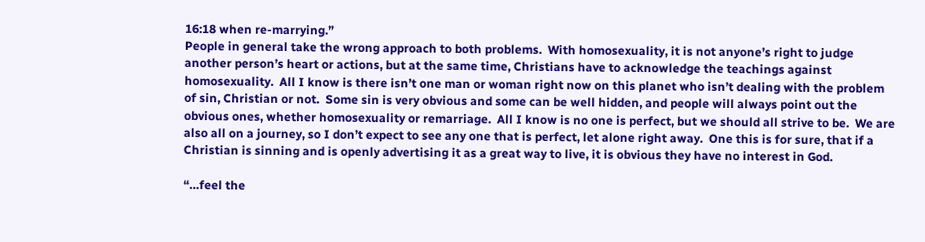16:18 when re-marrying.”
People in general take the wrong approach to both problems.  With homosexuality, it is not anyone’s right to judge another person’s heart or actions, but at the same time, Christians have to acknowledge the teachings against homosexuality.  All I know is there isn’t one man or woman right now on this planet who isn’t dealing with the problem of sin, Christian or not.  Some sin is very obvious and some can be well hidden, and people will always point out the obvious ones, whether homosexuality or remarriage.  All I know is no one is perfect, but we should all strive to be.  We are also all on a journey, so I don’t expect to see any one that is perfect, let alone right away.  One this is for sure, that if a Christian is sinning and is openly advertising it as a great way to live, it is obvious they have no interest in God.

“…feel the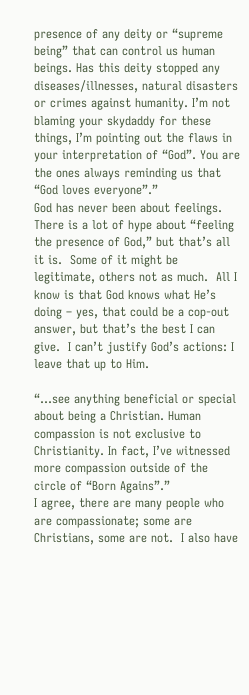presence of any deity or “supreme being” that can control us human beings. Has this deity stopped any diseases/illnesses, natural disasters or crimes against humanity. I’m not blaming your skydaddy for these things, I’m pointing out the flaws in your interpretation of “God”. You are the ones always reminding us that “God loves everyone”.”
God has never been about feelings.  There is a lot of hype about “feeling the presence of God,” but that’s all it is.  Some of it might be legitimate, others not as much.  All I know is that God knows what He’s doing – yes, that could be a cop-out answer, but that’s the best I can give.  I can’t justify God’s actions: I leave that up to Him.

“…see anything beneficial or special about being a Christian. Human compassion is not exclusive to Christianity. In fact, I’ve witnessed more compassion outside of the circle of “Born Agains”.”
I agree, there are many people who are compassionate; some are Christians, some are not.  I also have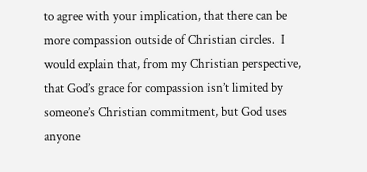to agree with your implication, that there can be more compassion outside of Christian circles.  I would explain that, from my Christian perspective, that God’s grace for compassion isn’t limited by someone’s Christian commitment, but God uses anyone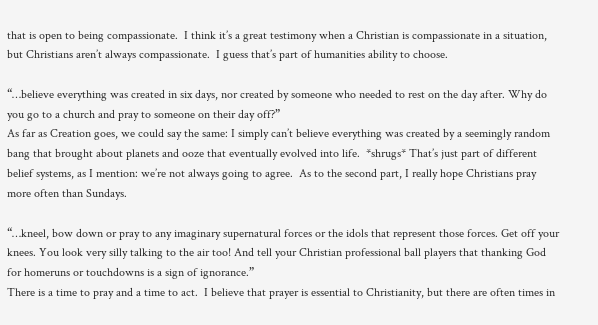that is open to being compassionate.  I think it’s a great testimony when a Christian is compassionate in a situation, but Christians aren’t always compassionate.  I guess that’s part of humanities ability to choose.

“…believe everything was created in six days, nor created by someone who needed to rest on the day after. Why do you go to a church and pray to someone on their day off?”
As far as Creation goes, we could say the same: I simply can’t believe everything was created by a seemingly random bang that brought about planets and ooze that eventually evolved into life.  *shrugs* That’s just part of different belief systems, as I mention: we’re not always going to agree.  As to the second part, I really hope Christians pray more often than Sundays.

“…kneel, bow down or pray to any imaginary supernatural forces or the idols that represent those forces. Get off your knees. You look very silly talking to the air too! And tell your Christian professional ball players that thanking God for homeruns or touchdowns is a sign of ignorance.”
There is a time to pray and a time to act.  I believe that prayer is essential to Christianity, but there are often times in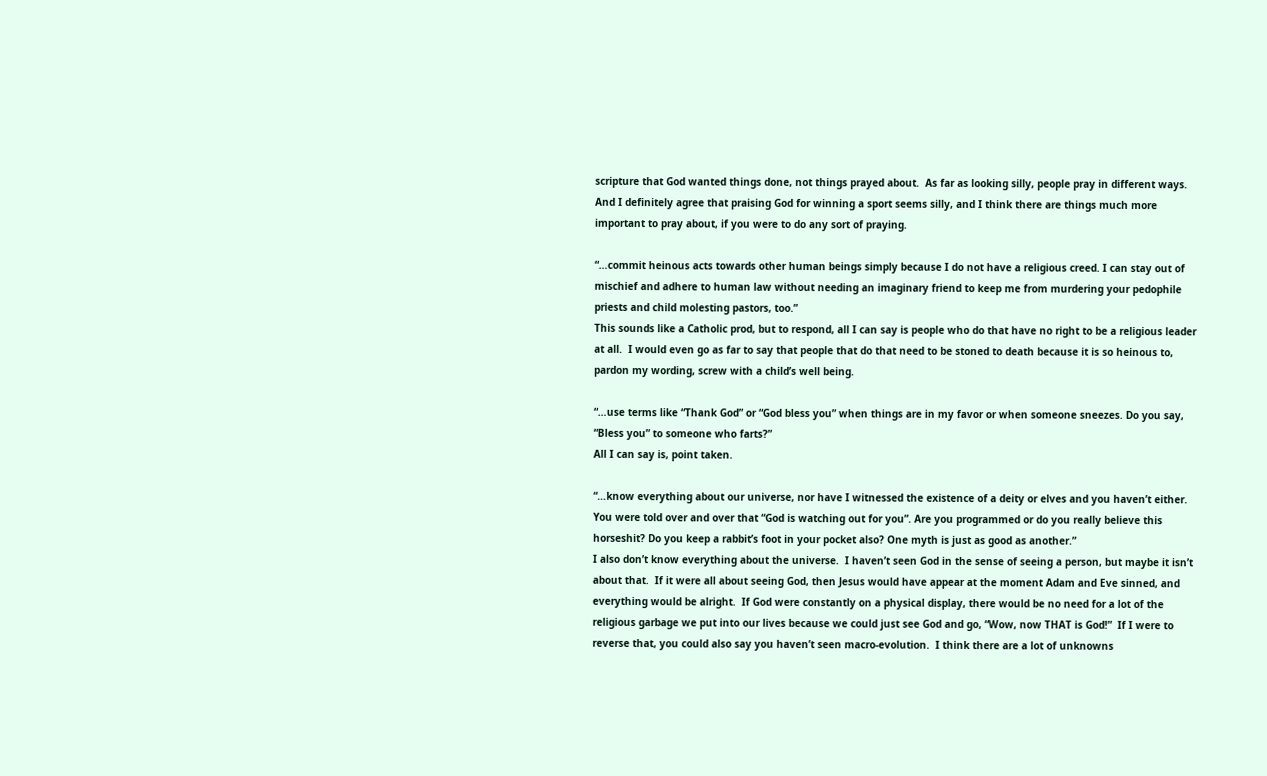scripture that God wanted things done, not things prayed about.  As far as looking silly, people pray in different ways.  And I definitely agree that praising God for winning a sport seems silly, and I think there are things much more important to pray about, if you were to do any sort of praying.

“…commit heinous acts towards other human beings simply because I do not have a religious creed. I can stay out of mischief and adhere to human law without needing an imaginary friend to keep me from murdering your pedophile priests and child molesting pastors, too.”
This sounds like a Catholic prod, but to respond, all I can say is people who do that have no right to be a religious leader at all.  I would even go as far to say that people that do that need to be stoned to death because it is so heinous to, pardon my wording, screw with a child’s well being.

“…use terms like “Thank God” or “God bless you” when things are in my favor or when someone sneezes. Do you say, “Bless you” to someone who farts?”
All I can say is, point taken.

“…know everything about our universe, nor have I witnessed the existence of a deity or elves and you haven’t either. You were told over and over that “God is watching out for you”. Are you programmed or do you really believe this horseshit? Do you keep a rabbit’s foot in your pocket also? One myth is just as good as another.”
I also don’t know everything about the universe.  I haven’t seen God in the sense of seeing a person, but maybe it isn’t about that.  If it were all about seeing God, then Jesus would have appear at the moment Adam and Eve sinned, and everything would be alright.  If God were constantly on a physical display, there would be no need for a lot of the religious garbage we put into our lives because we could just see God and go, “Wow, now THAT is God!”  If I were to reverse that, you could also say you haven’t seen macro-evolution.  I think there are a lot of unknowns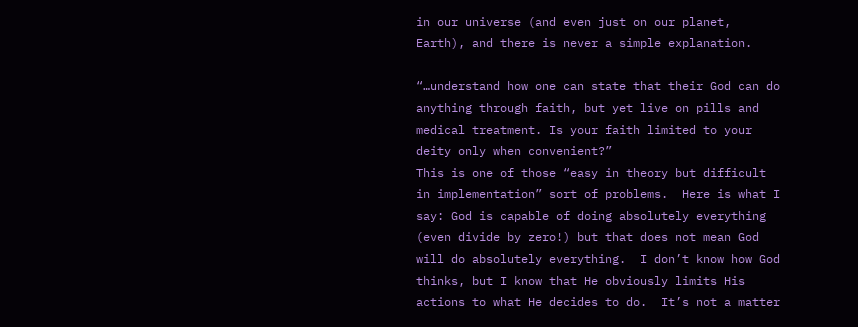in our universe (and even just on our planet, Earth), and there is never a simple explanation.

“…understand how one can state that their God can do anything through faith, but yet live on pills and medical treatment. Is your faith limited to your deity only when convenient?”
This is one of those “easy in theory but difficult in implementation” sort of problems.  Here is what I say: God is capable of doing absolutely everything (even divide by zero!) but that does not mean God will do absolutely everything.  I don’t know how God thinks, but I know that He obviously limits His actions to what He decides to do.  It’s not a matter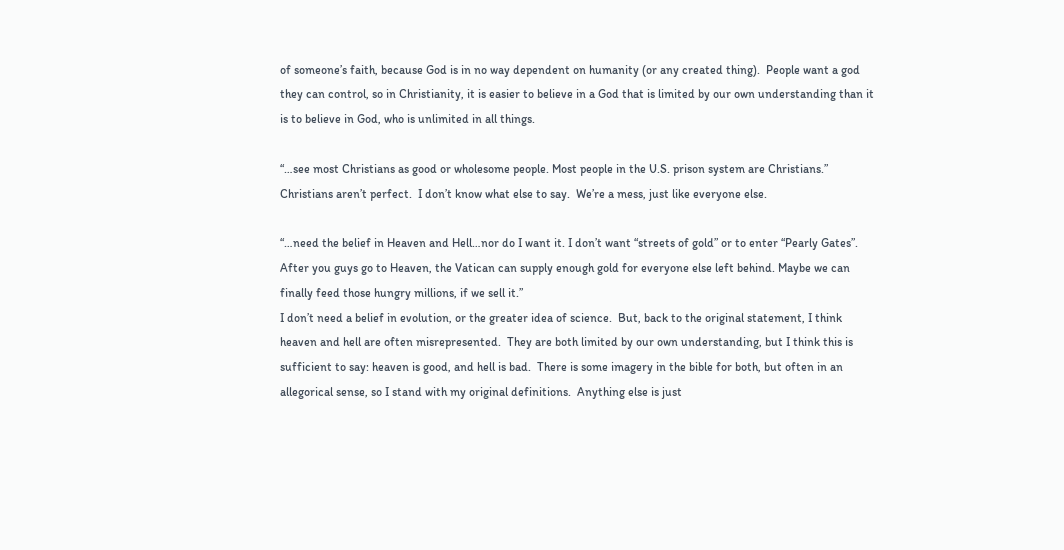of someone’s faith, because God is in no way dependent on humanity (or any created thing).  People want a god they can control, so in Christianity, it is easier to believe in a God that is limited by our own understanding than it is to believe in God, who is unlimited in all things.

“…see most Christians as good or wholesome people. Most people in the U.S. prison system are Christians.”
Christians aren’t perfect.  I don’t know what else to say.  We’re a mess, just like everyone else.

“…need the belief in Heaven and Hell…nor do I want it. I don’t want “streets of gold” or to enter “Pearly Gates”. After you guys go to Heaven, the Vatican can supply enough gold for everyone else left behind. Maybe we can finally feed those hungry millions, if we sell it.”
I don’t need a belief in evolution, or the greater idea of science.  But, back to the original statement, I think heaven and hell are often misrepresented.  They are both limited by our own understanding, but I think this is sufficient to say: heaven is good, and hell is bad.  There is some imagery in the bible for both, but often in an allegorical sense, so I stand with my original definitions.  Anything else is just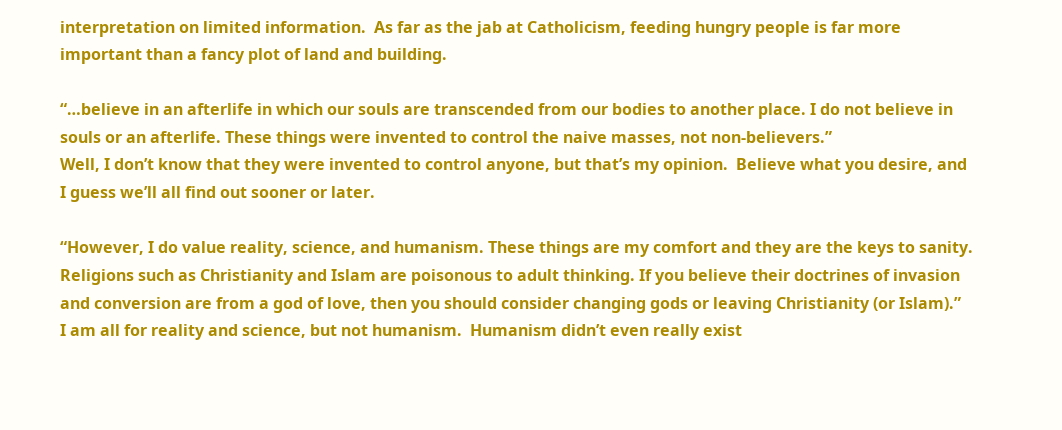interpretation on limited information.  As far as the jab at Catholicism, feeding hungry people is far more important than a fancy plot of land and building.

“…believe in an afterlife in which our souls are transcended from our bodies to another place. I do not believe in souls or an afterlife. These things were invented to control the naive masses, not non-believers.”
Well, I don’t know that they were invented to control anyone, but that’s my opinion.  Believe what you desire, and I guess we’ll all find out sooner or later.

“However, I do value reality, science, and humanism. These things are my comfort and they are the keys to sanity. Religions such as Christianity and Islam are poisonous to adult thinking. If you believe their doctrines of invasion and conversion are from a god of love, then you should consider changing gods or leaving Christianity (or Islam).”
I am all for reality and science, but not humanism.  Humanism didn’t even really exist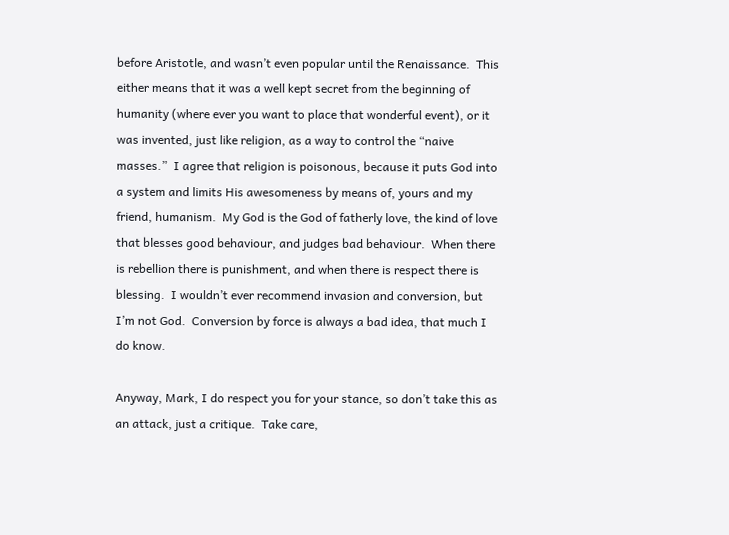before Aristotle, and wasn’t even popular until the Renaissance.  This either means that it was a well kept secret from the beginning of humanity (where ever you want to place that wonderful event), or it was invented, just like religion, as a way to control the “naive masses.”  I agree that religion is poisonous, because it puts God into a system and limits His awesomeness by means of, yours and my friend, humanism.  My God is the God of fatherly love, the kind of love that blesses good behaviour, and judges bad behaviour.  When there is rebellion there is punishment, and when there is respect there is blessing.  I wouldn’t ever recommend invasion and conversion, but I’m not God.  Conversion by force is always a bad idea, that much I do know.

Anyway, Mark, I do respect you for your stance, so don’t take this as an attack, just a critique.  Take care,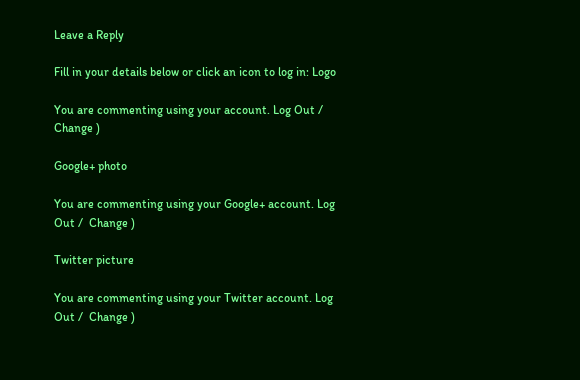Leave a Reply

Fill in your details below or click an icon to log in: Logo

You are commenting using your account. Log Out /  Change )

Google+ photo

You are commenting using your Google+ account. Log Out /  Change )

Twitter picture

You are commenting using your Twitter account. Log Out /  Change )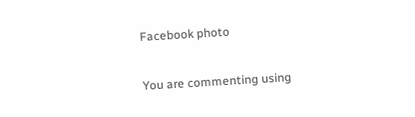Facebook photo

You are commenting using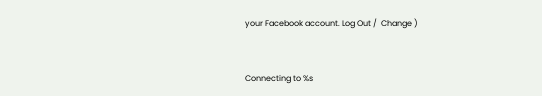your Facebook account. Log Out /  Change )


Connecting to %s